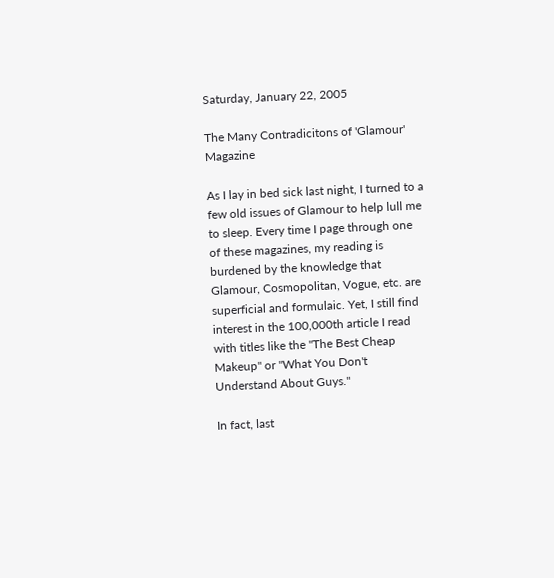Saturday, January 22, 2005

The Many Contradicitons of 'Glamour' Magazine

As I lay in bed sick last night, I turned to a few old issues of Glamour to help lull me to sleep. Every time I page through one of these magazines, my reading is burdened by the knowledge that Glamour, Cosmopolitan, Vogue, etc. are superficial and formulaic. Yet, I still find interest in the 100,000th article I read with titles like the "The Best Cheap Makeup" or "What You Don't Understand About Guys."

In fact, last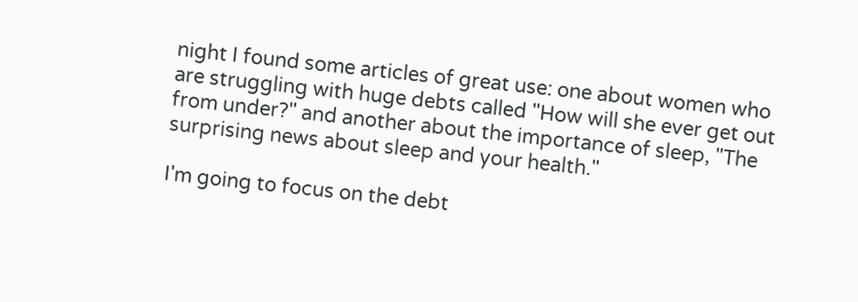night I found some articles of great use: one about women who are struggling with huge debts called "How will she ever get out from under?" and another about the importance of sleep, "The surprising news about sleep and your health."

I'm going to focus on the debt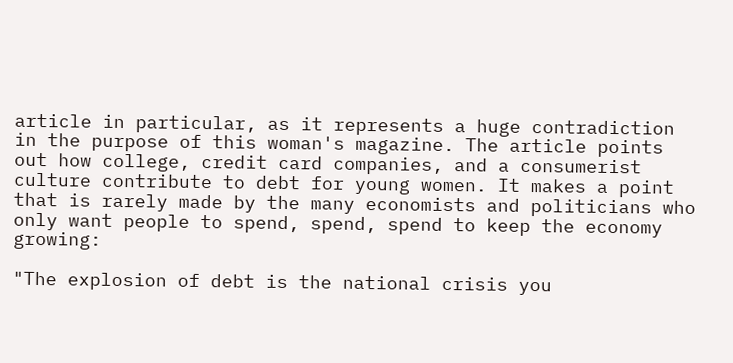article in particular, as it represents a huge contradiction in the purpose of this woman's magazine. The article points out how college, credit card companies, and a consumerist culture contribute to debt for young women. It makes a point that is rarely made by the many economists and politicians who only want people to spend, spend, spend to keep the economy growing:

"The explosion of debt is the national crisis you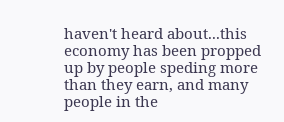haven't heard about...this economy has been propped up by people speding more than they earn, and many people in the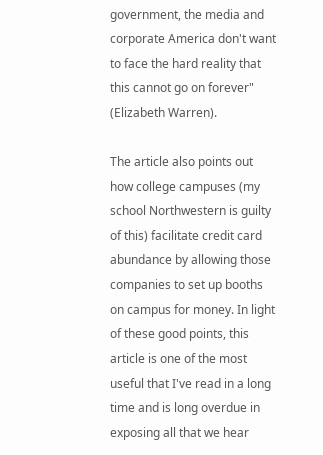government, the media and corporate America don't want to face the hard reality that this cannot go on forever" (Elizabeth Warren).

The article also points out how college campuses (my school Northwestern is guilty of this) facilitate credit card abundance by allowing those companies to set up booths on campus for money. In light of these good points, this article is one of the most useful that I've read in a long time and is long overdue in exposing all that we hear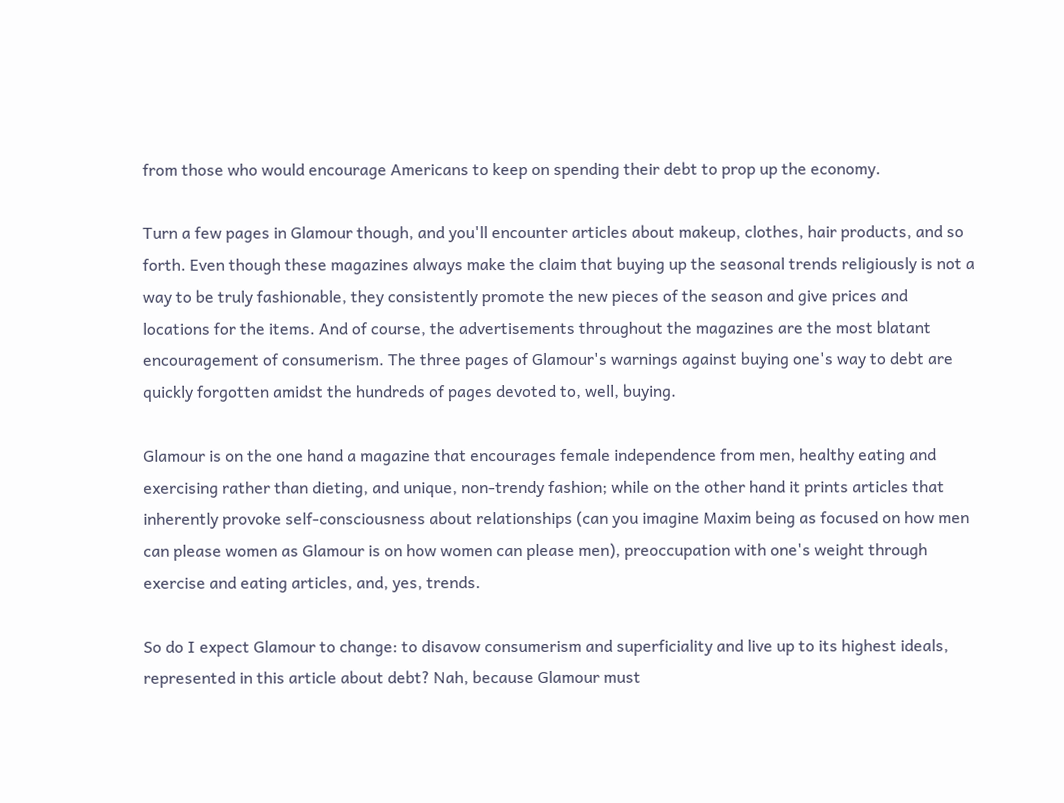from those who would encourage Americans to keep on spending their debt to prop up the economy.

Turn a few pages in Glamour though, and you'll encounter articles about makeup, clothes, hair products, and so forth. Even though these magazines always make the claim that buying up the seasonal trends religiously is not a way to be truly fashionable, they consistently promote the new pieces of the season and give prices and locations for the items. And of course, the advertisements throughout the magazines are the most blatant encouragement of consumerism. The three pages of Glamour's warnings against buying one's way to debt are quickly forgotten amidst the hundreds of pages devoted to, well, buying.

Glamour is on the one hand a magazine that encourages female independence from men, healthy eating and exercising rather than dieting, and unique, non-trendy fashion; while on the other hand it prints articles that inherently provoke self-consciousness about relationships (can you imagine Maxim being as focused on how men can please women as Glamour is on how women can please men), preoccupation with one's weight through exercise and eating articles, and, yes, trends.

So do I expect Glamour to change: to disavow consumerism and superficiality and live up to its highest ideals, represented in this article about debt? Nah, because Glamour must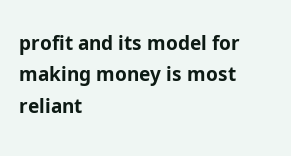profit and its model for making money is most reliant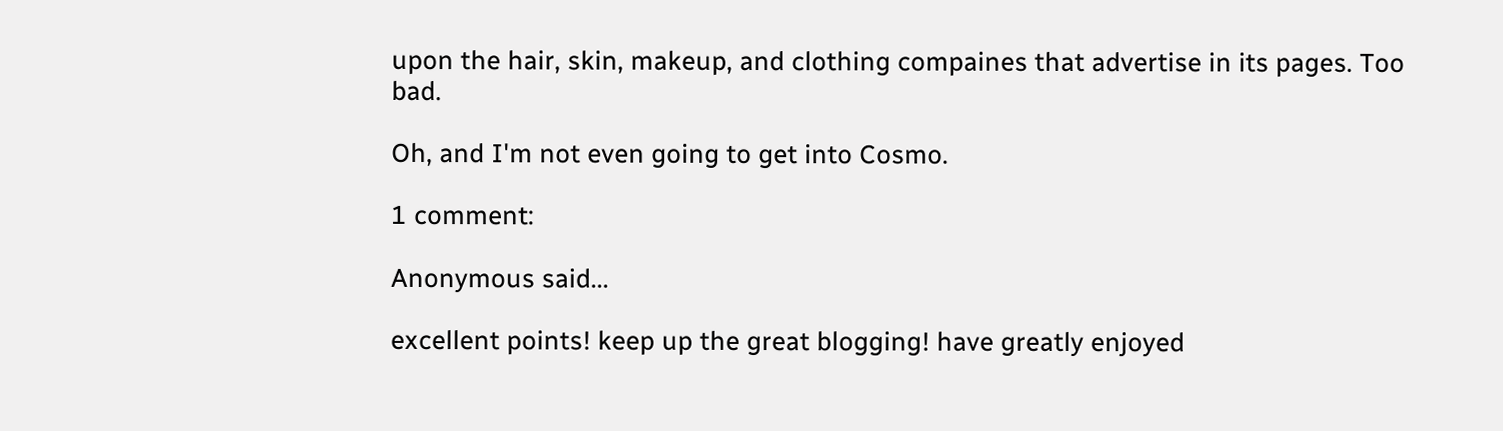upon the hair, skin, makeup, and clothing compaines that advertise in its pages. Too bad.

Oh, and I'm not even going to get into Cosmo.

1 comment:

Anonymous said...

excellent points! keep up the great blogging! have greatly enjoyed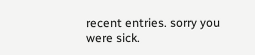recent entries. sorry you were sick.